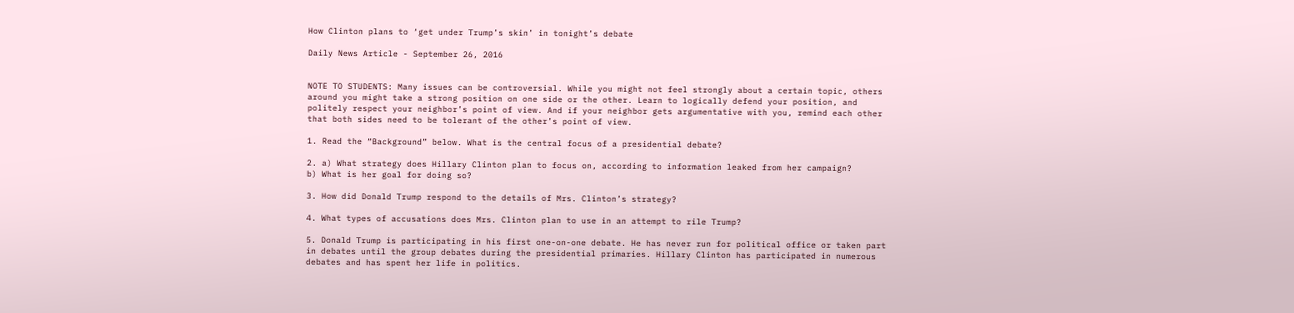How Clinton plans to ‘get under Trump’s skin’ in tonight’s debate

Daily News Article - September 26, 2016


NOTE TO STUDENTS: Many issues can be controversial. While you might not feel strongly about a certain topic, others around you might take a strong position on one side or the other. Learn to logically defend your position, and politely respect your neighbor’s point of view. And if your neighbor gets argumentative with you, remind each other that both sides need to be tolerant of the other’s point of view.

1. Read the “Background” below. What is the central focus of a presidential debate?

2. a) What strategy does Hillary Clinton plan to focus on, according to information leaked from her campaign?
b) What is her goal for doing so?

3. How did Donald Trump respond to the details of Mrs. Clinton’s strategy?

4. What types of accusations does Mrs. Clinton plan to use in an attempt to rile Trump?

5. Donald Trump is participating in his first one-on-one debate. He has never run for political office or taken part in debates until the group debates during the presidential primaries. Hillary Clinton has participated in numerous debates and has spent her life in politics.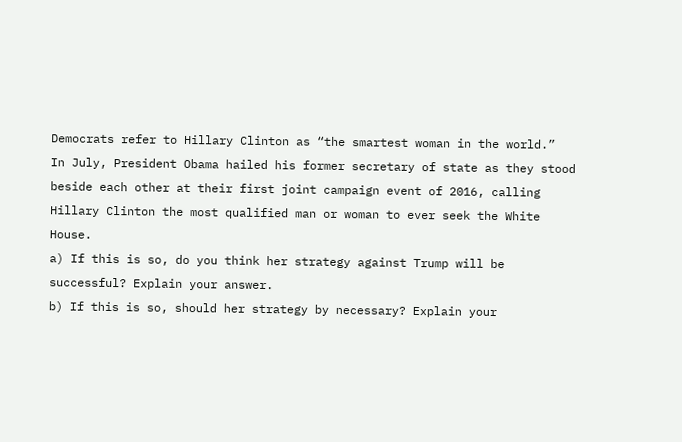Democrats refer to Hillary Clinton as “the smartest woman in the world.”
In July, President Obama hailed his former secretary of state as they stood beside each other at their first joint campaign event of 2016, calling Hillary Clinton the most qualified man or woman to ever seek the White House.
a) If this is so, do you think her strategy against Trump will be successful? Explain your answer.
b) If this is so, should her strategy by necessary? Explain your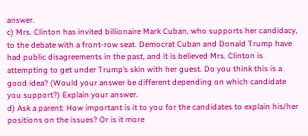answer.
c) Mrs. Clinton has invited billionaire Mark Cuban, who supports her candidacy, to the debate with a front-row seat. Democrat Cuban and Donald Trump have had public disagreements in the past, and it is believed Mrs. Clinton is attempting to get under Trump’s skin with her guest. Do you think this is a good idea? (Would your answer be different depending on which candidate you support?) Explain your answer.
d) Ask a parent: How important is it to you for the candidates to explain his/her positions on the issues? Or is it more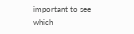important to see which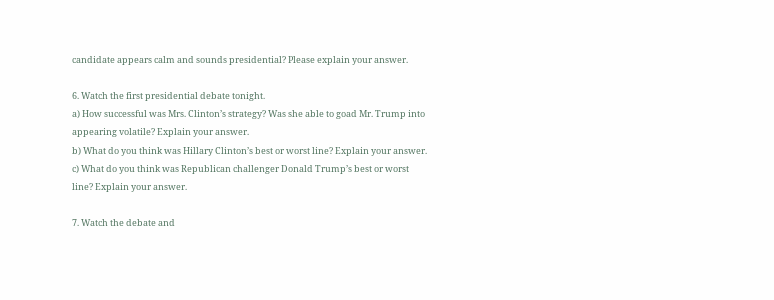candidate appears calm and sounds presidential? Please explain your answer.

6. Watch the first presidential debate tonight.
a) How successful was Mrs. Clinton’s strategy? Was she able to goad Mr. Trump into appearing volatile? Explain your answer.
b) What do you think was Hillary Clinton’s best or worst line? Explain your answer.
c) What do you think was Republican challenger Donald Trump’s best or worst line? Explain your answer.

7. Watch the debate and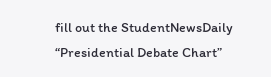fill out the StudentNewsDaily “Presidential Debate Chart”